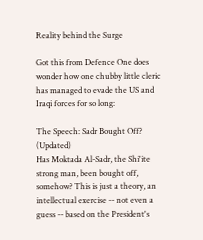Reality behind the Surge

Got this from Defence One does wonder how one chubby little cleric has managed to evade the US and Iraqi forces for so long:

The Speech: Sadr Bought Off? (Updated)
Has Moktada Al-Sadr, the Shi'ite strong man, been bought off, somehow? This is just a theory, an intellectual exercise -- not even a guess -- based on the President's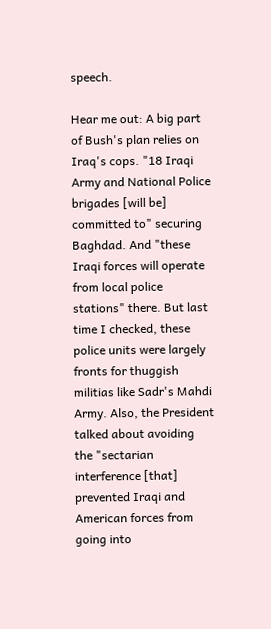speech.

Hear me out: A big part of Bush's plan relies on Iraq's cops. "18 Iraqi Army and National Police brigades [will be] committed to" securing Baghdad. And "these Iraqi forces will operate from local police stations" there. But last time I checked, these police units were largely fronts for thuggish militias like Sadr's Mahdi Army. Also, the President talked about avoiding the "sectarian interference [that] prevented Iraqi and American forces from going into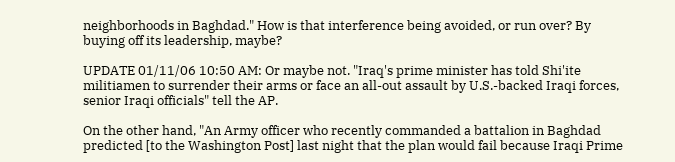neighborhoods in Baghdad." How is that interference being avoided, or run over? By buying off its leadership, maybe?

UPDATE 01/11/06 10:50 AM: Or maybe not. "Iraq's prime minister has told Shi'ite militiamen to surrender their arms or face an all-out assault by U.S.-backed Iraqi forces, senior Iraqi officials" tell the AP.

On the other hand, "An Army officer who recently commanded a battalion in Baghdad predicted [to the Washington Post] last night that the plan would fail because Iraqi Prime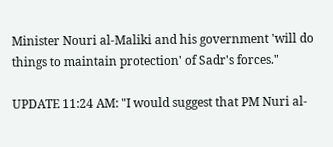Minister Nouri al-Maliki and his government 'will do things to maintain protection' of Sadr's forces."

UPDATE 11:24 AM: "I would suggest that PM Nuri al-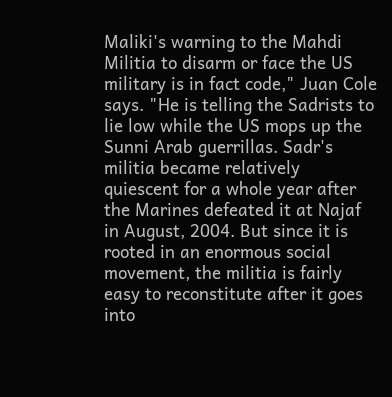Maliki's warning to the Mahdi Militia to disarm or face the US military is in fact code," Juan Cole says. "He is telling the Sadrists to lie low while the US mops up the Sunni Arab guerrillas. Sadr's militia became relatively quiescent for a whole year after the Marines defeated it at Najaf in August, 2004. But since it is rooted in an enormous social movement, the militia is fairly easy to reconstitute after it goes into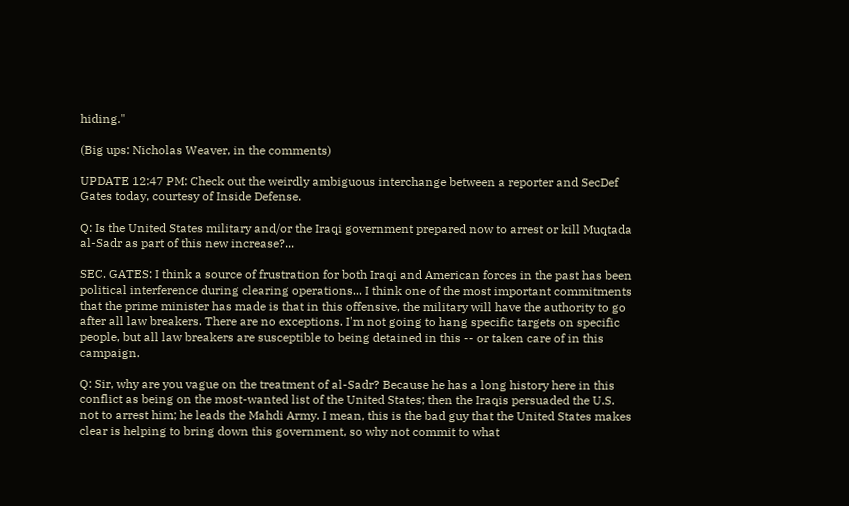hiding."

(Big ups: Nicholas Weaver, in the comments)

UPDATE 12:47 PM: Check out the weirdly ambiguous interchange between a reporter and SecDef Gates today, courtesy of Inside Defense.

Q: Is the United States military and/or the Iraqi government prepared now to arrest or kill Muqtada al-Sadr as part of this new increase?...

SEC. GATES: I think a source of frustration for both Iraqi and American forces in the past has been political interference during clearing operations... I think one of the most important commitments that the prime minister has made is that in this offensive, the military will have the authority to go after all law breakers. There are no exceptions. I'm not going to hang specific targets on specific people, but all law breakers are susceptible to being detained in this -- or taken care of in this campaign.

Q: Sir, why are you vague on the treatment of al-Sadr? Because he has a long history here in this conflict as being on the most-wanted list of the United States; then the Iraqis persuaded the U.S. not to arrest him; he leads the Mahdi Army. I mean, this is the bad guy that the United States makes clear is helping to bring down this government, so why not commit to what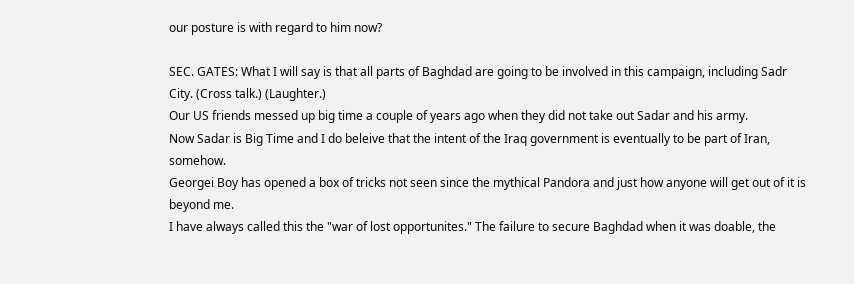our posture is with regard to him now?

SEC. GATES: What I will say is that all parts of Baghdad are going to be involved in this campaign, including Sadr City. (Cross talk.) (Laughter.)
Our US friends messed up big time a couple of years ago when they did not take out Sadar and his army.
Now Sadar is Big Time and I do beleive that the intent of the Iraq government is eventually to be part of Iran, somehow.
Georgei Boy has opened a box of tricks not seen since the mythical Pandora and just how anyone will get out of it is beyond me.
I have always called this the "war of lost opportunites." The failure to secure Baghdad when it was doable, the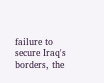failure to secure Iraq's borders, the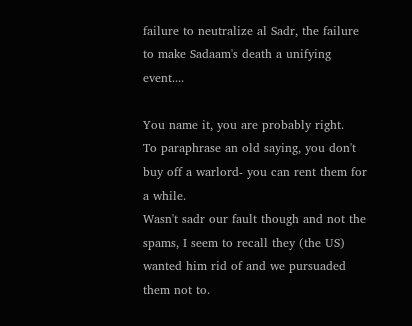failure to neutralize al Sadr, the failure to make Sadaam's death a unifying event....

You name it, you are probably right.
To paraphrase an old saying, you don't buy off a warlord- you can rent them for a while.
Wasn't sadr our fault though and not the spams, I seem to recall they (the US) wanted him rid of and we pursuaded them not to.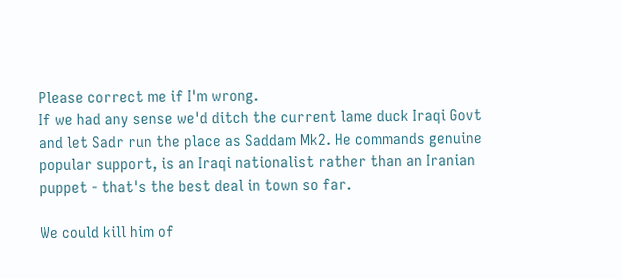Please correct me if I'm wrong.
If we had any sense we'd ditch the current lame duck Iraqi Govt and let Sadr run the place as Saddam Mk2. He commands genuine popular support, is an Iraqi nationalist rather than an Iranian puppet - that's the best deal in town so far.

We could kill him of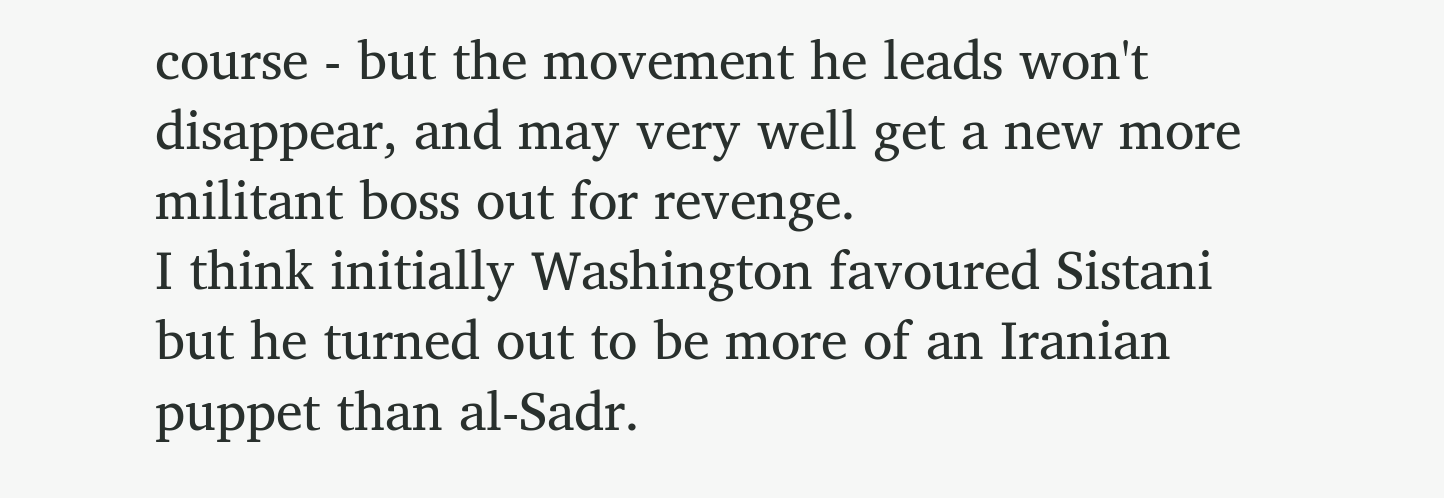course - but the movement he leads won't disappear, and may very well get a new more militant boss out for revenge.
I think initially Washington favoured Sistani but he turned out to be more of an Iranian puppet than al-Sadr.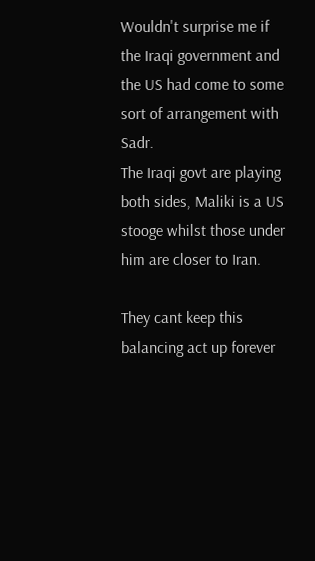Wouldn't surprise me if the Iraqi government and the US had come to some sort of arrangement with Sadr.
The Iraqi govt are playing both sides, Maliki is a US stooge whilst those under him are closer to Iran.

They cant keep this balancing act up forever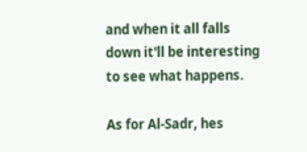and when it all falls down it'll be interesting to see what happens.

As for Al-Sadr, hes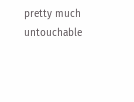pretty much untouchable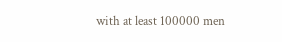with at least 100000 men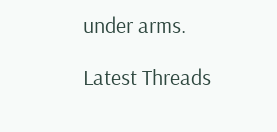under arms.

Latest Threads